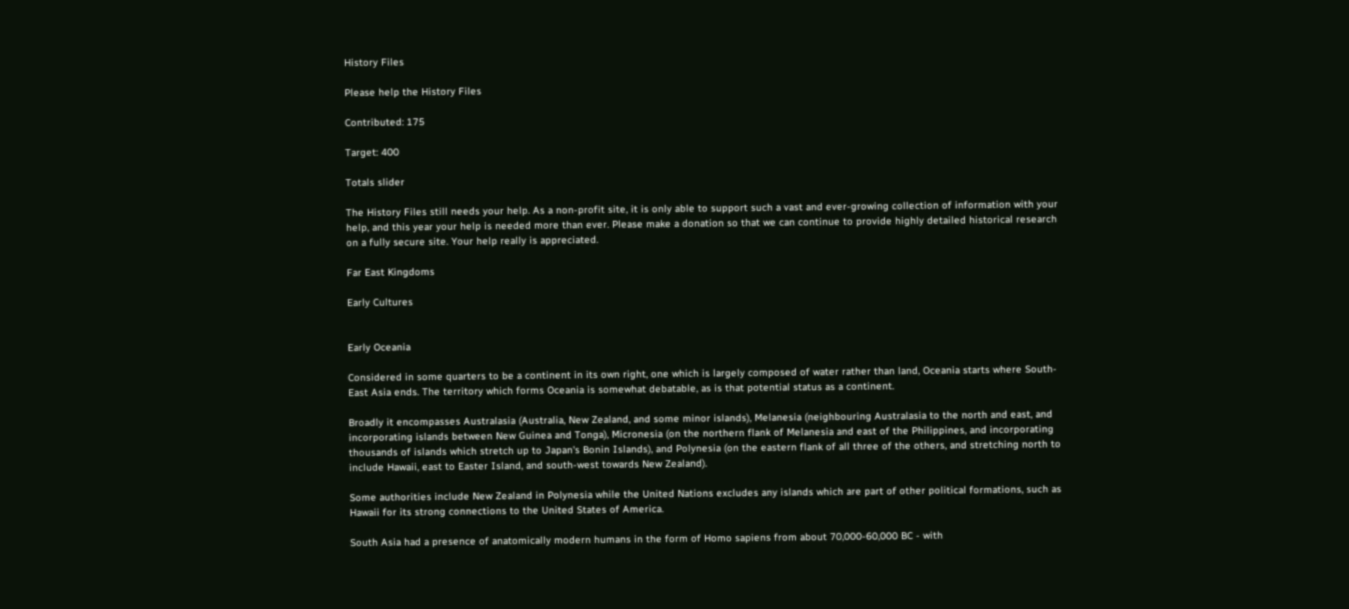History Files

Please help the History Files

Contributed: 175

Target: 400

Totals slider

The History Files still needs your help. As a non-profit site, it is only able to support such a vast and ever-growing collection of information with your help, and this year your help is needed more than ever. Please make a donation so that we can continue to provide highly detailed historical research on a fully secure site. Your help really is appreciated.

Far East Kingdoms

Early Cultures


Early Oceania

Considered in some quarters to be a continent in its own right, one which is largely composed of water rather than land, Oceania starts where South-East Asia ends. The territory which forms Oceania is somewhat debatable, as is that potential status as a continent.

Broadly it encompasses Australasia (Australia, New Zealand, and some minor islands), Melanesia (neighbouring Australasia to the north and east, and incorporating islands between New Guinea and Tonga), Micronesia (on the northern flank of Melanesia and east of the Philippines, and incorporating thousands of islands which stretch up to Japan's Bonin Islands), and Polynesia (on the eastern flank of all three of the others, and stretching north to include Hawaii, east to Easter Island, and south-west towards New Zealand).

Some authorities include New Zealand in Polynesia while the United Nations excludes any islands which are part of other political formations, such as Hawaii for its strong connections to the United States of America.

South Asia had a presence of anatomically modern humans in the form of Homo sapiens from about 70,000-60,000 BC - with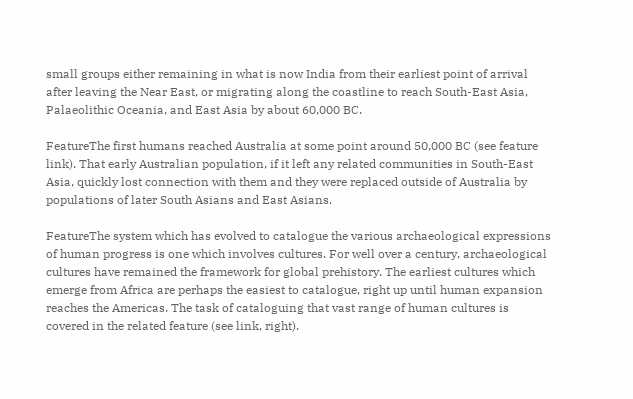small groups either remaining in what is now India from their earliest point of arrival after leaving the Near East, or migrating along the coastline to reach South-East Asia, Palaeolithic Oceania, and East Asia by about 60,000 BC.

FeatureThe first humans reached Australia at some point around 50,000 BC (see feature link). That early Australian population, if it left any related communities in South-East Asia, quickly lost connection with them and they were replaced outside of Australia by populations of later South Asians and East Asians.

FeatureThe system which has evolved to catalogue the various archaeological expressions of human progress is one which involves cultures. For well over a century, archaeological cultures have remained the framework for global prehistory. The earliest cultures which emerge from Africa are perhaps the easiest to catalogue, right up until human expansion reaches the Americas. The task of cataloguing that vast range of human cultures is covered in the related feature (see link, right).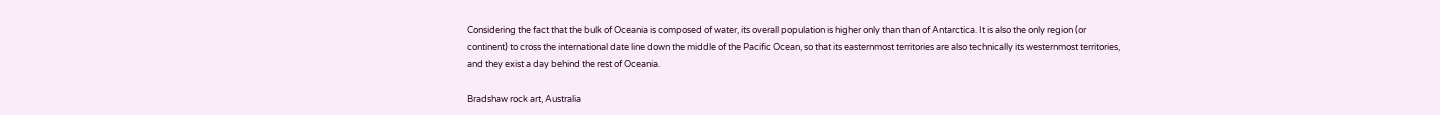Considering the fact that the bulk of Oceania is composed of water, its overall population is higher only than than of Antarctica. It is also the only region (or continent) to cross the international date line down the middle of the Pacific Ocean, so that its easternmost territories are also technically its westernmost territories, and they exist a day behind the rest of Oceania.

Bradshaw rock art, Australia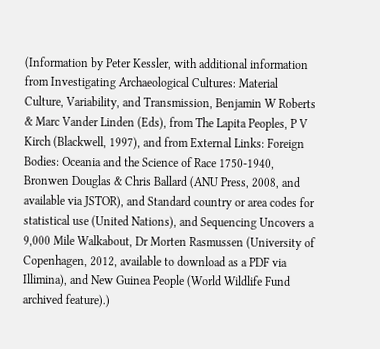(Information by Peter Kessler, with additional information from Investigating Archaeological Cultures: Material Culture, Variability, and Transmission, Benjamin W Roberts & Marc Vander Linden (Eds), from The Lapita Peoples, P V Kirch (Blackwell, 1997), and from External Links: Foreign Bodies: Oceania and the Science of Race 1750-1940, Bronwen Douglas & Chris Ballard (ANU Press, 2008, and available via JSTOR), and Standard country or area codes for statistical use (United Nations), and Sequencing Uncovers a 9,000 Mile Walkabout, Dr Morten Rasmussen (University of Copenhagen, 2012, available to download as a PDF via Illimina), and New Guinea People (World Wildlife Fund archived feature).)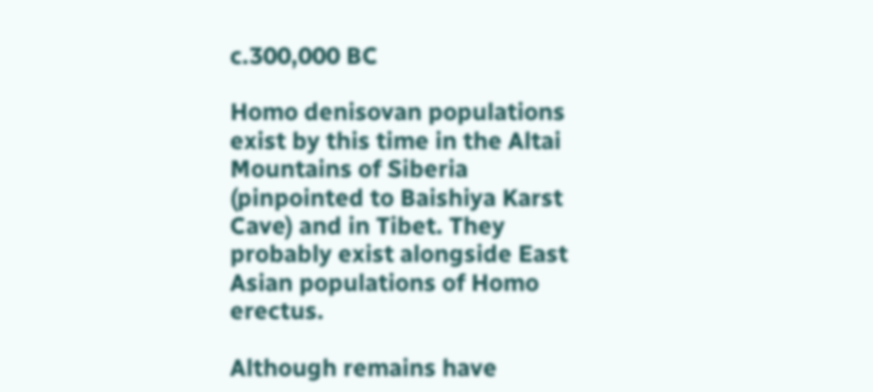c.300,000 BC

Homo denisovan populations exist by this time in the Altai Mountains of Siberia (pinpointed to Baishiya Karst Cave) and in Tibet. They probably exist alongside East Asian populations of Homo erectus.

Although remains have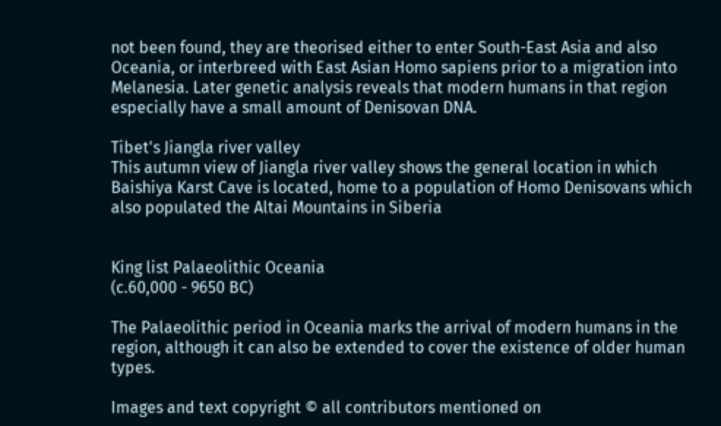not been found, they are theorised either to enter South-East Asia and also Oceania, or interbreed with East Asian Homo sapiens prior to a migration into Melanesia. Later genetic analysis reveals that modern humans in that region especially have a small amount of Denisovan DNA.

Tibet's Jiangla river valley
This autumn view of Jiangla river valley shows the general location in which Baishiya Karst Cave is located, home to a population of Homo Denisovans which also populated the Altai Mountains in Siberia


King list Palaeolithic Oceania
(c.60,000 - 9650 BC)

The Palaeolithic period in Oceania marks the arrival of modern humans in the region, although it can also be extended to cover the existence of older human types.

Images and text copyright © all contributors mentioned on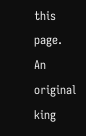this page. An original king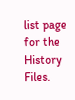list page for the History Files.